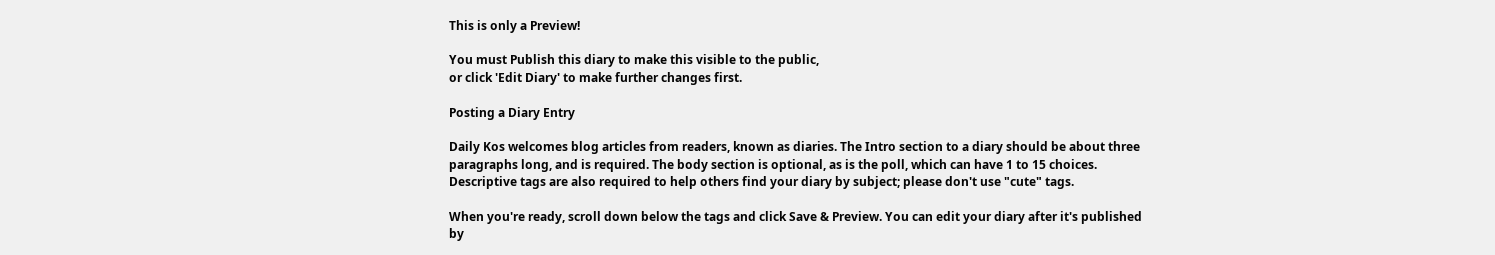This is only a Preview!

You must Publish this diary to make this visible to the public,
or click 'Edit Diary' to make further changes first.

Posting a Diary Entry

Daily Kos welcomes blog articles from readers, known as diaries. The Intro section to a diary should be about three paragraphs long, and is required. The body section is optional, as is the poll, which can have 1 to 15 choices. Descriptive tags are also required to help others find your diary by subject; please don't use "cute" tags.

When you're ready, scroll down below the tags and click Save & Preview. You can edit your diary after it's published by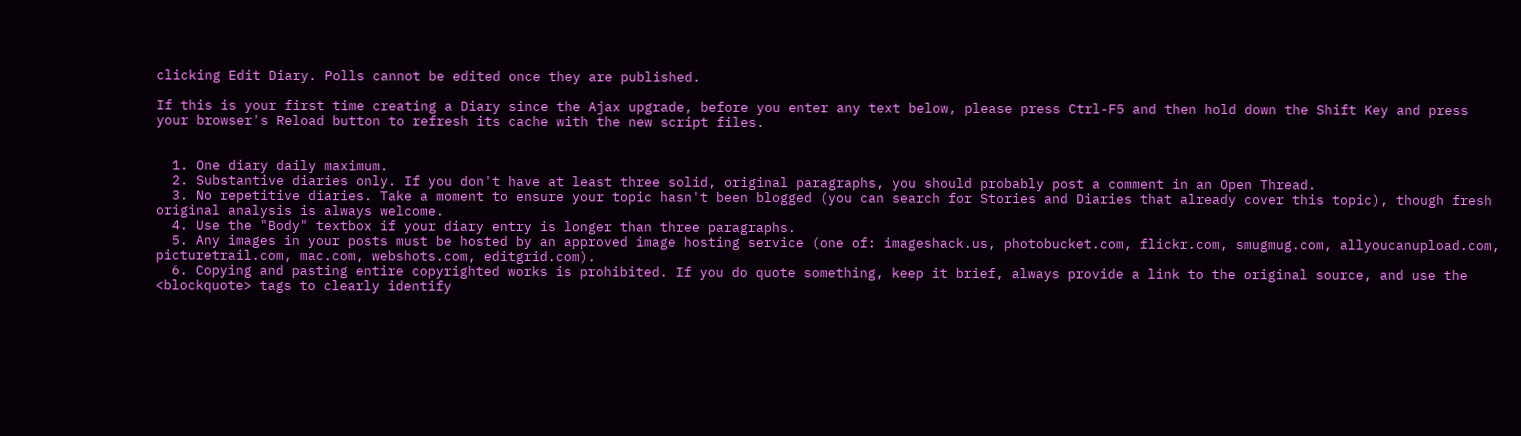clicking Edit Diary. Polls cannot be edited once they are published.

If this is your first time creating a Diary since the Ajax upgrade, before you enter any text below, please press Ctrl-F5 and then hold down the Shift Key and press your browser's Reload button to refresh its cache with the new script files.


  1. One diary daily maximum.
  2. Substantive diaries only. If you don't have at least three solid, original paragraphs, you should probably post a comment in an Open Thread.
  3. No repetitive diaries. Take a moment to ensure your topic hasn't been blogged (you can search for Stories and Diaries that already cover this topic), though fresh original analysis is always welcome.
  4. Use the "Body" textbox if your diary entry is longer than three paragraphs.
  5. Any images in your posts must be hosted by an approved image hosting service (one of: imageshack.us, photobucket.com, flickr.com, smugmug.com, allyoucanupload.com, picturetrail.com, mac.com, webshots.com, editgrid.com).
  6. Copying and pasting entire copyrighted works is prohibited. If you do quote something, keep it brief, always provide a link to the original source, and use the <blockquote> tags to clearly identify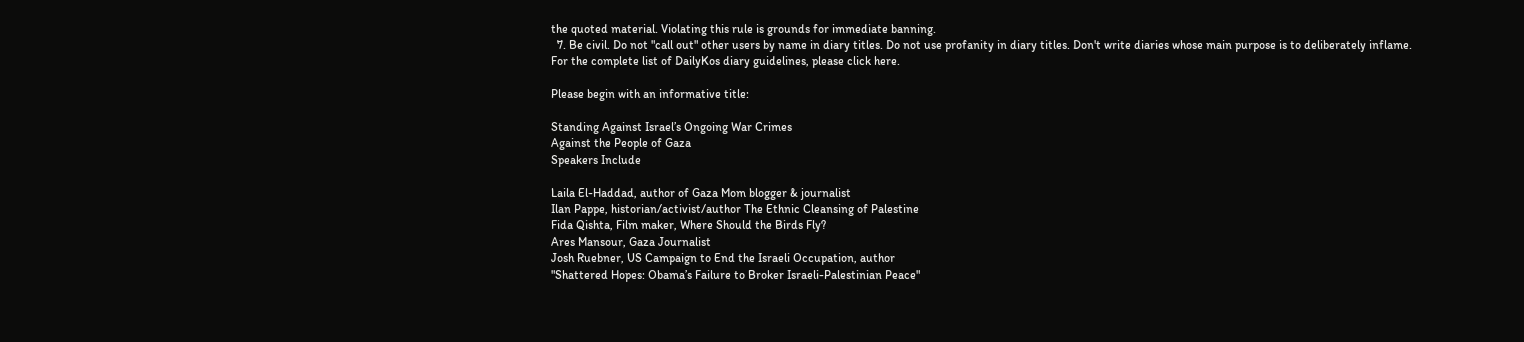the quoted material. Violating this rule is grounds for immediate banning.
  7. Be civil. Do not "call out" other users by name in diary titles. Do not use profanity in diary titles. Don't write diaries whose main purpose is to deliberately inflame.
For the complete list of DailyKos diary guidelines, please click here.

Please begin with an informative title:

Standing Against Israel’s Ongoing War Crimes
Against the People of Gaza
Speakers Include

Laila El-Haddad, author of Gaza Mom blogger & journalist
Ilan Pappe, historian/activist/author The Ethnic Cleansing of Palestine
Fida Qishta, Film maker, Where Should the Birds Fly?
Ares Mansour, Gaza Journalist
Josh Ruebner, US Campaign to End the Israeli Occupation, author
"Shattered Hopes: Obama’s Failure to Broker Israeli-Palestinian Peace"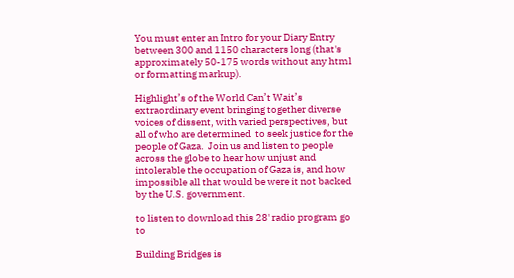You must enter an Intro for your Diary Entry between 300 and 1150 characters long (that's approximately 50-175 words without any html or formatting markup).

Highlight’s of the World Can’t Wait’s extraordinary event bringing together diverse voices of dissent, with varied perspectives, but all of who are determined  to seek justice for the people of Gaza.  Join us and listen to people across the globe to hear how unjust and intolerable the occupation of Gaza is, and how impossible all that would be were it not backed by the U.S. government.

to listen to download this 28' radio program go to

Building Bridges is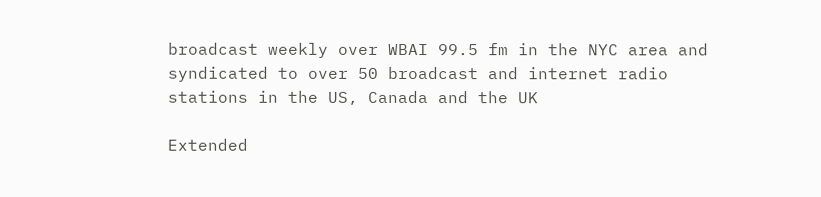broadcast weekly over WBAI 99.5 fm in the NYC area and syndicated to over 50 broadcast and internet radio stations in the US, Canada and the UK

Extended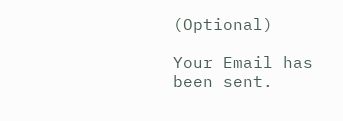(Optional)

Your Email has been sent.